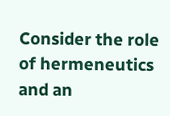Consider the role of hermeneutics and an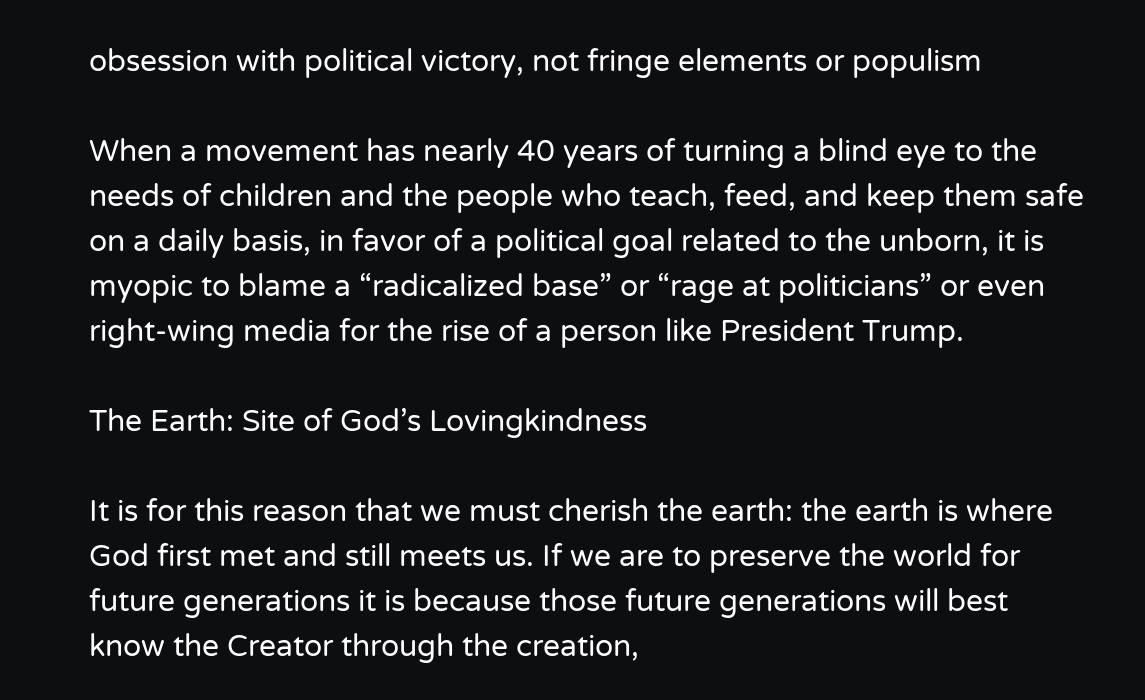obsession with political victory, not fringe elements or populism

When a movement has nearly 40 years of turning a blind eye to the needs of children and the people who teach, feed, and keep them safe on a daily basis, in favor of a political goal related to the unborn, it is myopic to blame a “radicalized base” or “rage at politicians” or even right-wing media for the rise of a person like President Trump.

The Earth: Site of God’s Lovingkindness

It is for this reason that we must cherish the earth: the earth is where God first met and still meets us. If we are to preserve the world for future generations it is because those future generations will best know the Creator through the creation,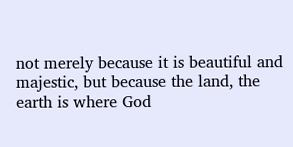not merely because it is beautiful and majestic, but because the land, the earth is where God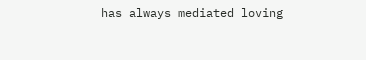has always mediated loving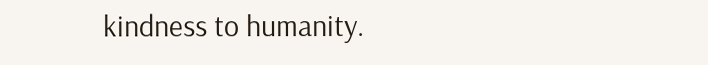kindness to humanity.